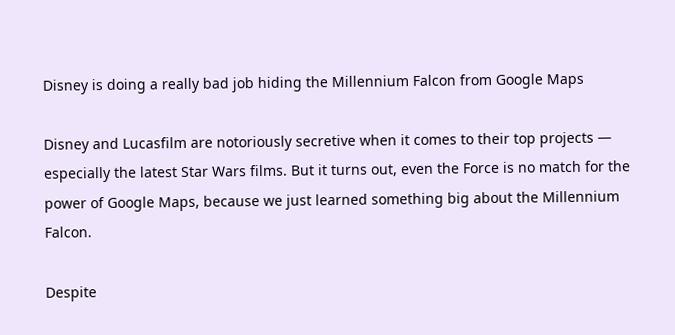Disney is doing a really bad job hiding the Millennium Falcon from Google Maps

Disney and Lucasfilm are notoriously secretive when it comes to their top projects — especially the latest Star Wars films. But it turns out, even the Force is no match for the power of Google Maps, because we just learned something big about the Millennium Falcon.

Despite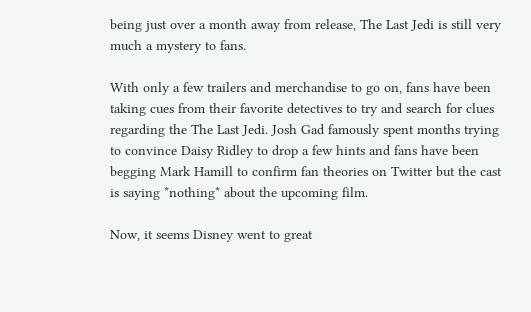being just over a month away from release, The Last Jedi is still very much a mystery to fans.

With only a few trailers and merchandise to go on, fans have been taking cues from their favorite detectives to try and search for clues regarding the The Last Jedi. Josh Gad famously spent months trying to convince Daisy Ridley to drop a few hints and fans have been begging Mark Hamill to confirm fan theories on Twitter but the cast is saying *nothing* about the upcoming film.

Now, it seems Disney went to great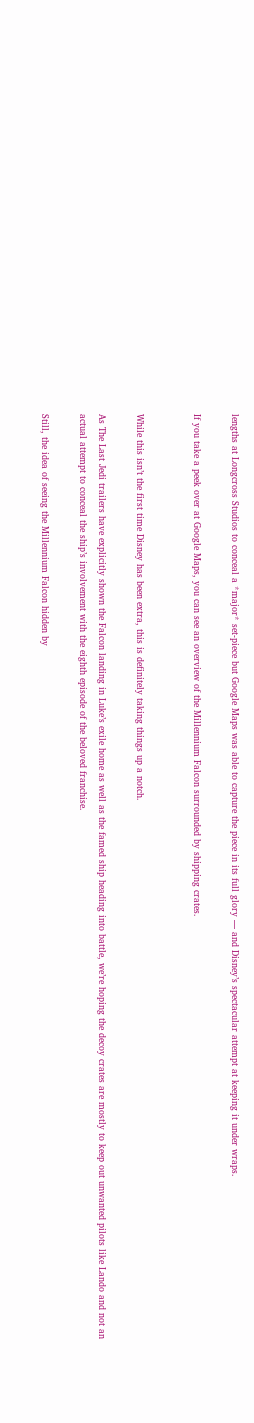lengths at Longcross Studios to conceal a *major* set-piece but Google Maps was able to capture the piece in its full glory — and Disney’s spectacular attempt at keeping it under wraps.

If you take a peek over at Google Maps, you can see an overview of the Millennium Falcon surrounded by shipping crates.


While this isn’t the first time Disney has been extra, this is definitely taking things up a notch.

As The Last Jedi trailers have explicitly shown the Falcon landing in Luke’s exile home as well as the famed ship heading into battle, we’re hoping the decoy crates are mostly to keep out unwanted pilots like Lando and not an actual attempt to conceal the ship’s involvement with the eighth episode of the beloved franchise.

Still, the idea of seeing the Millennium Falcon hidden by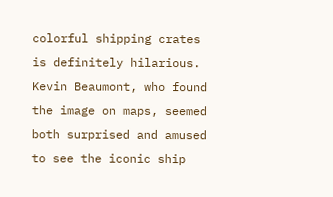colorful shipping crates is definitely hilarious. Kevin Beaumont, who found the image on maps, seemed both surprised and amused to see the iconic ship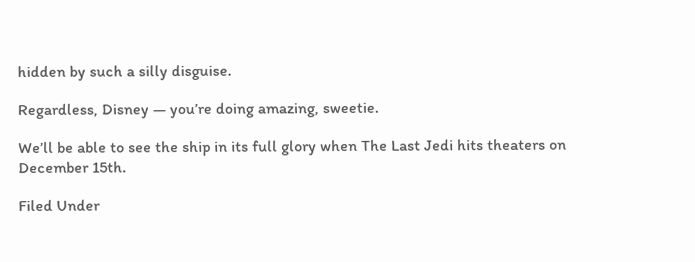hidden by such a silly disguise.

Regardless, Disney — you’re doing amazing, sweetie.

We’ll be able to see the ship in its full glory when The Last Jedi hits theaters on December 15th.

Filed Under